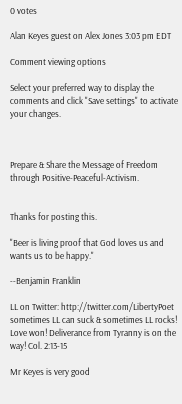0 votes

Alan Keyes guest on Alex Jones 3:03 pm EDT

Comment viewing options

Select your preferred way to display the comments and click "Save settings" to activate your changes.



Prepare & Share the Message of Freedom through Positive-Peaceful-Activism.


Thanks for posting this.

"Beer is living proof that God loves us and wants us to be happy."

--Benjamin Franklin

LL on Twitter: http://twitter.com/LibertyPoet
sometimes LL can suck & sometimes LL rocks!
Love won! Deliverance from Tyranny is on the way! Col. 2:13-15

Mr Keyes is very good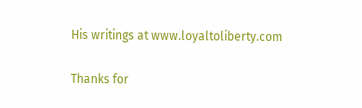His writings at www.loyaltoliberty.com

Thanks for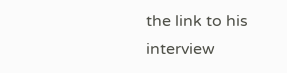the link to his interview